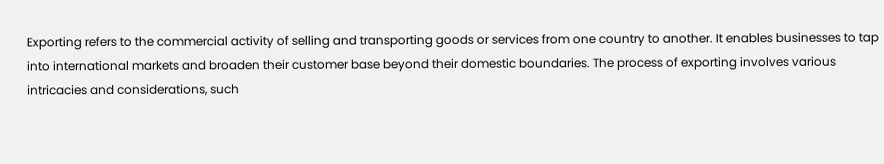Exporting refers to the commercial activity of selling and transporting goods or services from one country to another. It enables businesses to tap into international markets and broaden their customer base beyond their domestic boundaries. The process of exporting involves various intricacies and considerations, such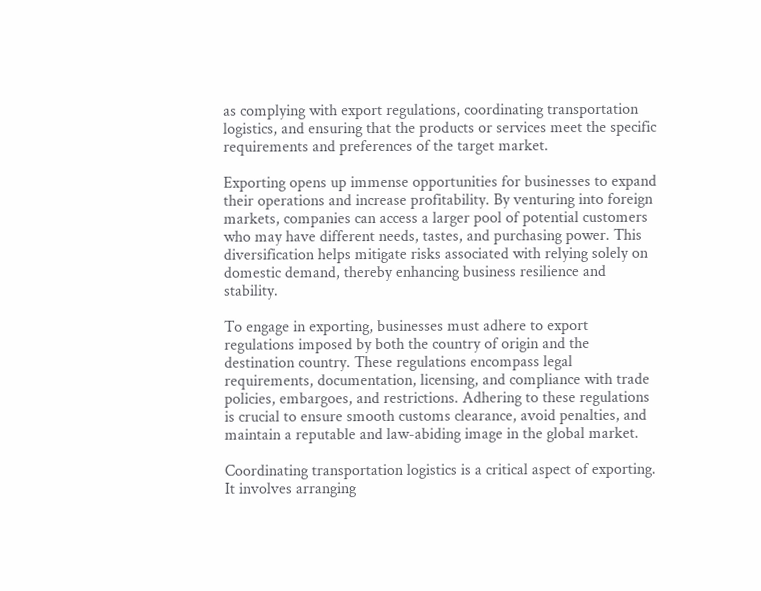as complying with export regulations, coordinating transportation logistics, and ensuring that the products or services meet the specific requirements and preferences of the target market.

Exporting opens up immense opportunities for businesses to expand their operations and increase profitability. By venturing into foreign markets, companies can access a larger pool of potential customers who may have different needs, tastes, and purchasing power. This diversification helps mitigate risks associated with relying solely on domestic demand, thereby enhancing business resilience and stability.

To engage in exporting, businesses must adhere to export regulations imposed by both the country of origin and the destination country. These regulations encompass legal requirements, documentation, licensing, and compliance with trade policies, embargoes, and restrictions. Adhering to these regulations is crucial to ensure smooth customs clearance, avoid penalties, and maintain a reputable and law-abiding image in the global market.

Coordinating transportation logistics is a critical aspect of exporting. It involves arranging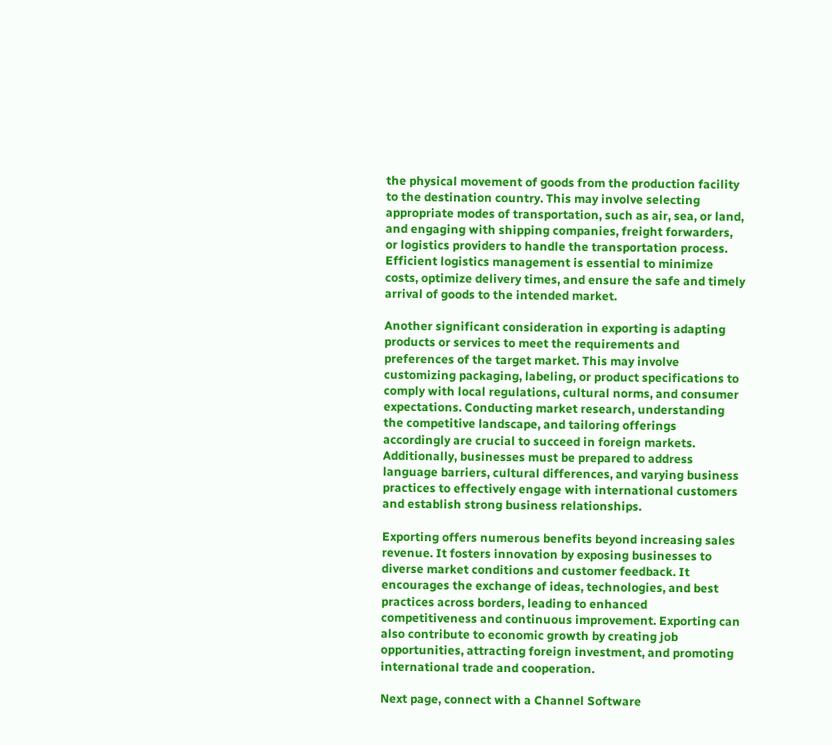the physical movement of goods from the production facility to the destination country. This may involve selecting appropriate modes of transportation, such as air, sea, or land, and engaging with shipping companies, freight forwarders, or logistics providers to handle the transportation process. Efficient logistics management is essential to minimize costs, optimize delivery times, and ensure the safe and timely arrival of goods to the intended market.

Another significant consideration in exporting is adapting products or services to meet the requirements and preferences of the target market. This may involve customizing packaging, labeling, or product specifications to comply with local regulations, cultural norms, and consumer expectations. Conducting market research, understanding the competitive landscape, and tailoring offerings accordingly are crucial to succeed in foreign markets. Additionally, businesses must be prepared to address language barriers, cultural differences, and varying business practices to effectively engage with international customers and establish strong business relationships.

Exporting offers numerous benefits beyond increasing sales revenue. It fosters innovation by exposing businesses to diverse market conditions and customer feedback. It encourages the exchange of ideas, technologies, and best practices across borders, leading to enhanced competitiveness and continuous improvement. Exporting can also contribute to economic growth by creating job opportunities, attracting foreign investment, and promoting international trade and cooperation.

Next page, connect with a Channel Software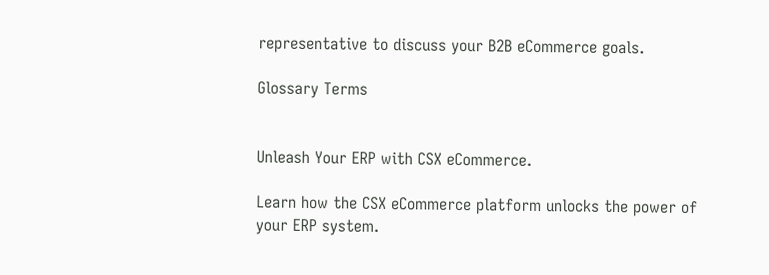representative to discuss your B2B eCommerce goals.

Glossary Terms


Unleash Your ERP with CSX eCommerce.

Learn how the CSX eCommerce platform unlocks the power of your ERP system.